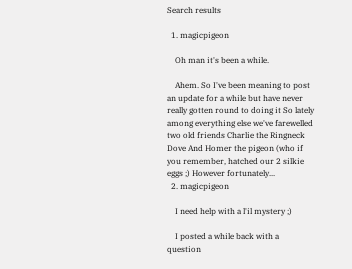Search results

  1. magicpigeon

    Oh man it's been a while.

    Ahem. So I've been meaning to post an update for a while but have never really gotten round to doing it So lately among everything else we've farewelled two old friends Charlie the Ringneck Dove And Homer the pigeon (who if you remember, hatched our 2 silkie eggs ;) However fortunately...
  2. magicpigeon

    I need help with a l'il mystery ;)

    I posted a while back with a question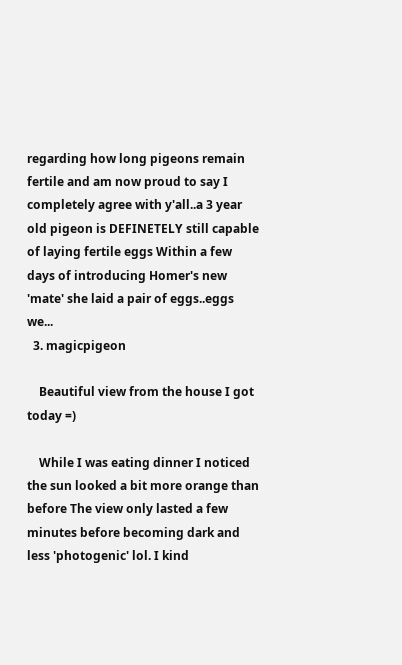regarding how long pigeons remain fertile and am now proud to say I completely agree with y'all..a 3 year old pigeon is DEFINETELY still capable of laying fertile eggs Within a few days of introducing Homer's new 'mate' she laid a pair of eggs..eggs we...
  3. magicpigeon

    Beautiful view from the house I got today =)

    While I was eating dinner I noticed the sun looked a bit more orange than before The view only lasted a few minutes before becoming dark and less 'photogenic' lol. I kind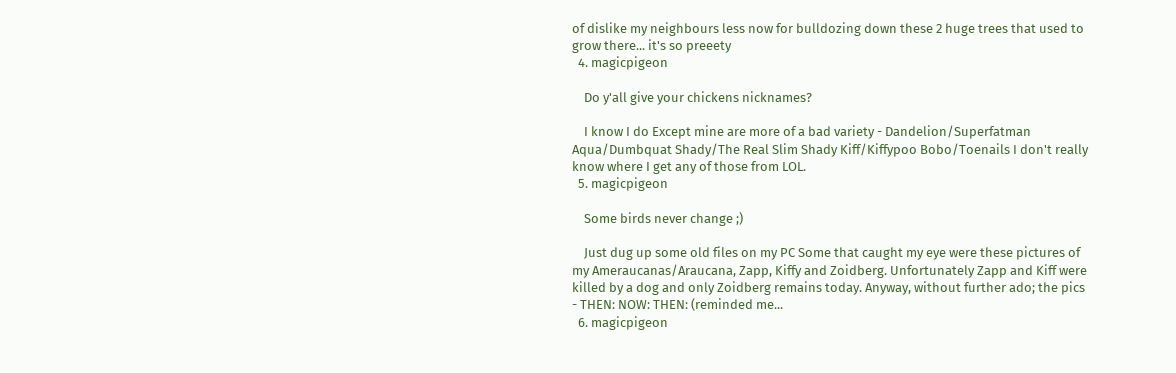of dislike my neighbours less now for bulldozing down these 2 huge trees that used to grow there... it's so preeety
  4. magicpigeon

    Do y'all give your chickens nicknames?

    I know I do Except mine are more of a bad variety - Dandelion/Superfatman Aqua/Dumbquat Shady/The Real Slim Shady Kiff/Kiffypoo Bobo/Toenails I don't really know where I get any of those from LOL.
  5. magicpigeon

    Some birds never change ;)

    Just dug up some old files on my PC Some that caught my eye were these pictures of my Ameraucanas/Araucana, Zapp, Kiffy and Zoidberg. Unfortunately Zapp and Kiff were killed by a dog and only Zoidberg remains today. Anyway, without further ado; the pics - THEN: NOW: THEN: (reminded me...
  6. magicpigeon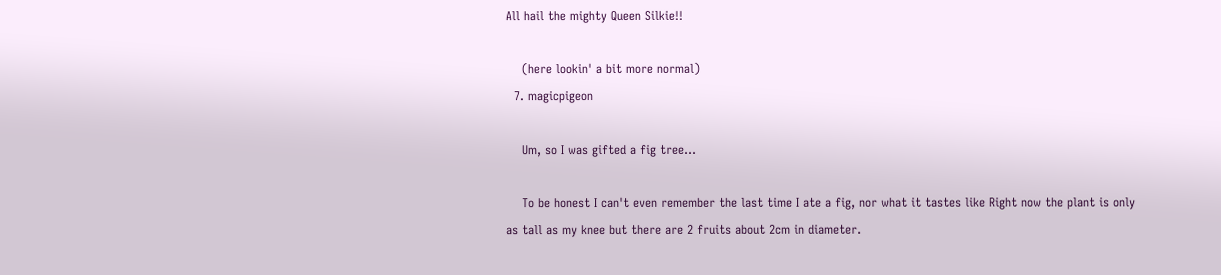All hail the mighty Queen Silkie!!

    (here lookin' a bit more normal)
  7. magicpigeon

    Um, so I was gifted a fig tree...

    To be honest I can't even remember the last time I ate a fig, nor what it tastes like Right now the plant is only as tall as my knee but there are 2 fruits about 2cm in diameter.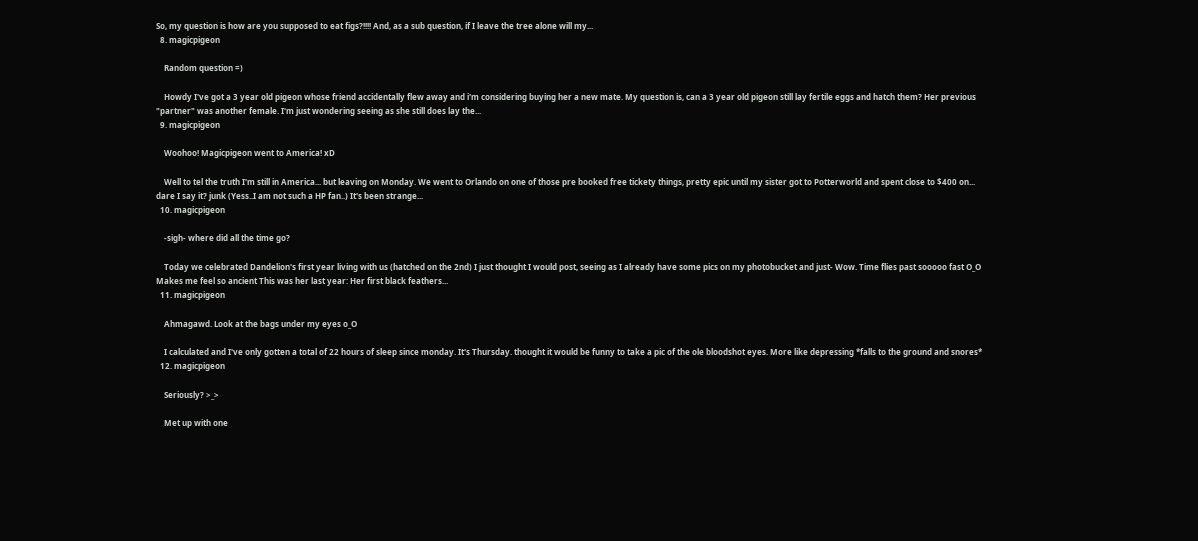So, my question is how are you supposed to eat figs?!!!! And, as a sub question, if I leave the tree alone will my...
  8. magicpigeon

    Random question =)

    Howdy I've got a 3 year old pigeon whose friend accidentally flew away and i'm considering buying her a new mate. My question is, can a 3 year old pigeon still lay fertile eggs and hatch them? Her previous "partner" was another female. I'm just wondering seeing as she still does lay the...
  9. magicpigeon

    Woohoo! Magicpigeon went to America! xD

    Well to tel the truth I'm still in America... but leaving on Monday. We went to Orlando on one of those pre booked free tickety things, pretty epic until my sister got to Potterworld and spent close to $400 on... dare I say it? junk (Yess..I am not such a HP fan..) It's been strange...
  10. magicpigeon

    -sigh- where did all the time go?

    Today we celebrated Dandelion's first year living with us (hatched on the 2nd) I just thought I would post, seeing as I already have some pics on my photobucket and just- Wow. Time flies past sooooo fast O_O Makes me feel so ancient This was her last year: Her first black feathers...
  11. magicpigeon

    Ahmagawd. Look at the bags under my eyes o_O

    I calculated and I've only gotten a total of 22 hours of sleep since monday. It's Thursday. thought it would be funny to take a pic of the ole bloodshot eyes. More like depressing *falls to the ground and snores*
  12. magicpigeon

    Seriously? >_>

    Met up with one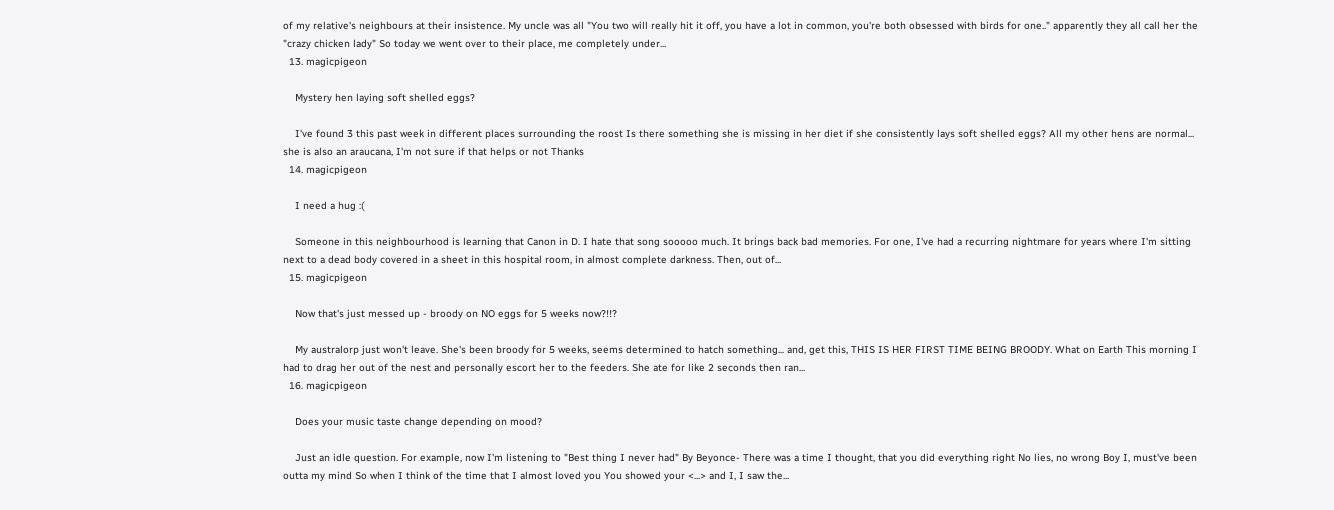of my relative's neighbours at their insistence. My uncle was all "You two will really hit it off, you have a lot in common, you're both obsessed with birds for one.." apparently they all call her the "crazy chicken lady" So today we went over to their place, me completely under...
  13. magicpigeon

    Mystery hen laying soft shelled eggs?

    I've found 3 this past week in different places surrounding the roost Is there something she is missing in her diet if she consistently lays soft shelled eggs? All my other hens are normal... she is also an araucana, I'm not sure if that helps or not Thanks
  14. magicpigeon

    I need a hug :(

    Someone in this neighbourhood is learning that Canon in D. I hate that song sooooo much. It brings back bad memories. For one, I've had a recurring nightmare for years where I'm sitting next to a dead body covered in a sheet in this hospital room, in almost complete darkness. Then, out of...
  15. magicpigeon

    Now that's just messed up - broody on NO eggs for 5 weeks now?!!?

    My australorp just won't leave. She's been broody for 5 weeks, seems determined to hatch something... and, get this, THIS IS HER FIRST TIME BEING BROODY. What on Earth This morning I had to drag her out of the nest and personally escort her to the feeders. She ate for like 2 seconds then ran...
  16. magicpigeon

    Does your music taste change depending on mood?

    Just an idle question. For example, now I'm listening to "Best thing I never had" By Beyonce- There was a time I thought, that you did everything right No lies, no wrong Boy I, must've been outta my mind So when I think of the time that I almost loved you You showed your <...> and I, I saw the...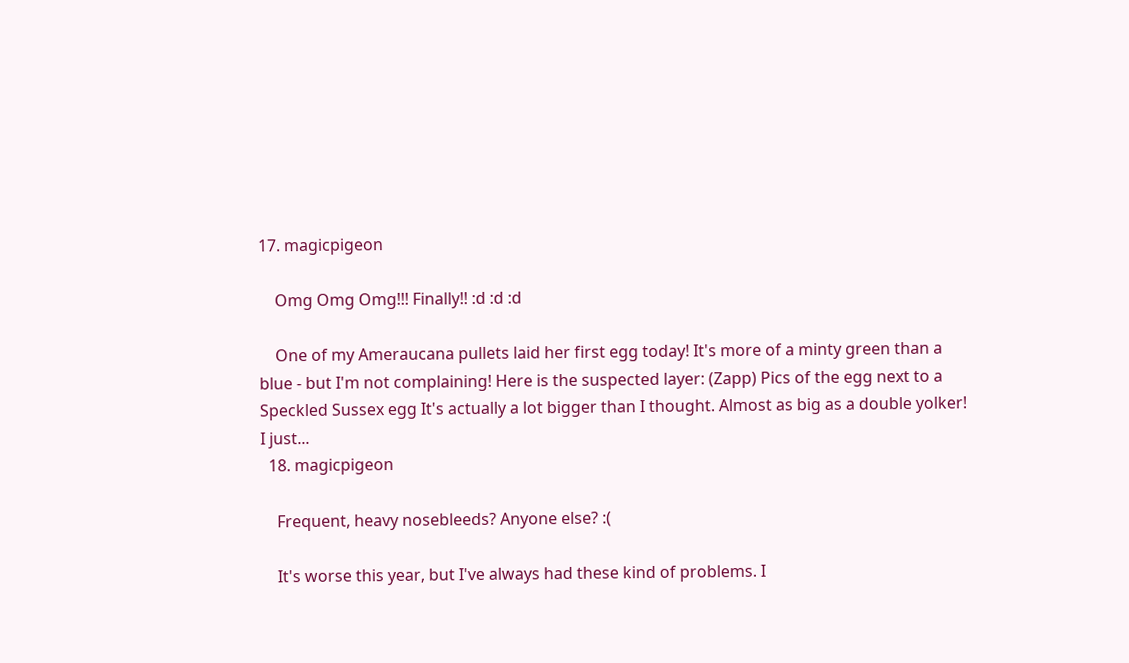17. magicpigeon

    Omg Omg Omg!!! Finally!! :d :d :d

    One of my Ameraucana pullets laid her first egg today! It's more of a minty green than a blue - but I'm not complaining! Here is the suspected layer: (Zapp) Pics of the egg next to a Speckled Sussex egg It's actually a lot bigger than I thought. Almost as big as a double yolker! I just...
  18. magicpigeon

    Frequent, heavy nosebleeds? Anyone else? :(

    It's worse this year, but I've always had these kind of problems. I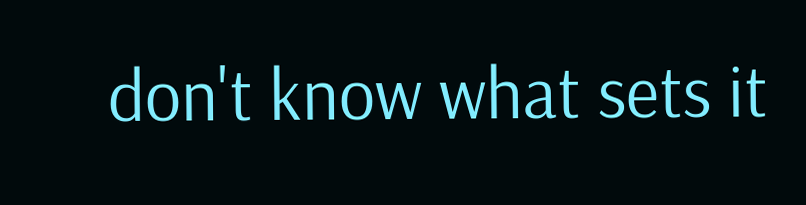don't know what sets it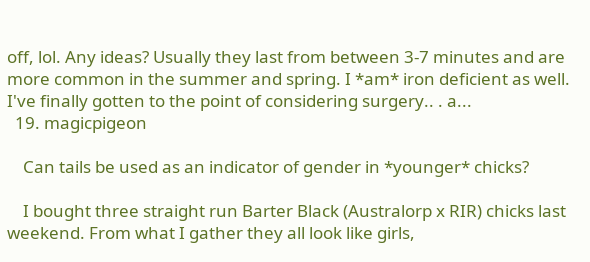off, lol. Any ideas? Usually they last from between 3-7 minutes and are more common in the summer and spring. I *am* iron deficient as well. I've finally gotten to the point of considering surgery.. . a...
  19. magicpigeon

    Can tails be used as an indicator of gender in *younger* chicks?

    I bought three straight run Barter Black (Australorp x RIR) chicks last weekend. From what I gather they all look like girls,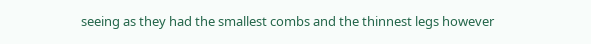seeing as they had the smallest combs and the thinnest legs however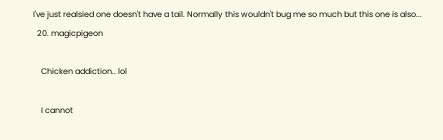I've just realsied one doesn't have a tail. Normally this wouldn't bug me so much but this one is also...
  20. magicpigeon

    Chicken addiction.. lol

    I cannot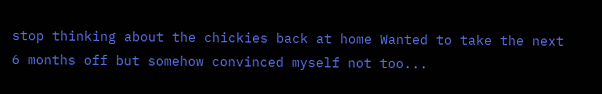stop thinking about the chickies back at home Wanted to take the next 6 months off but somehow convinced myself not too...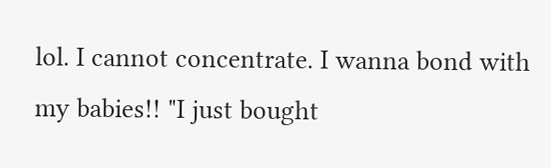lol. I cannot concentrate. I wanna bond with my babies!! "I just bought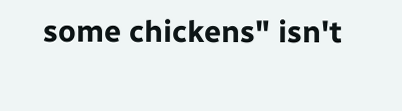some chickens" isn't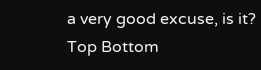a very good excuse, is it?
Top Bottom